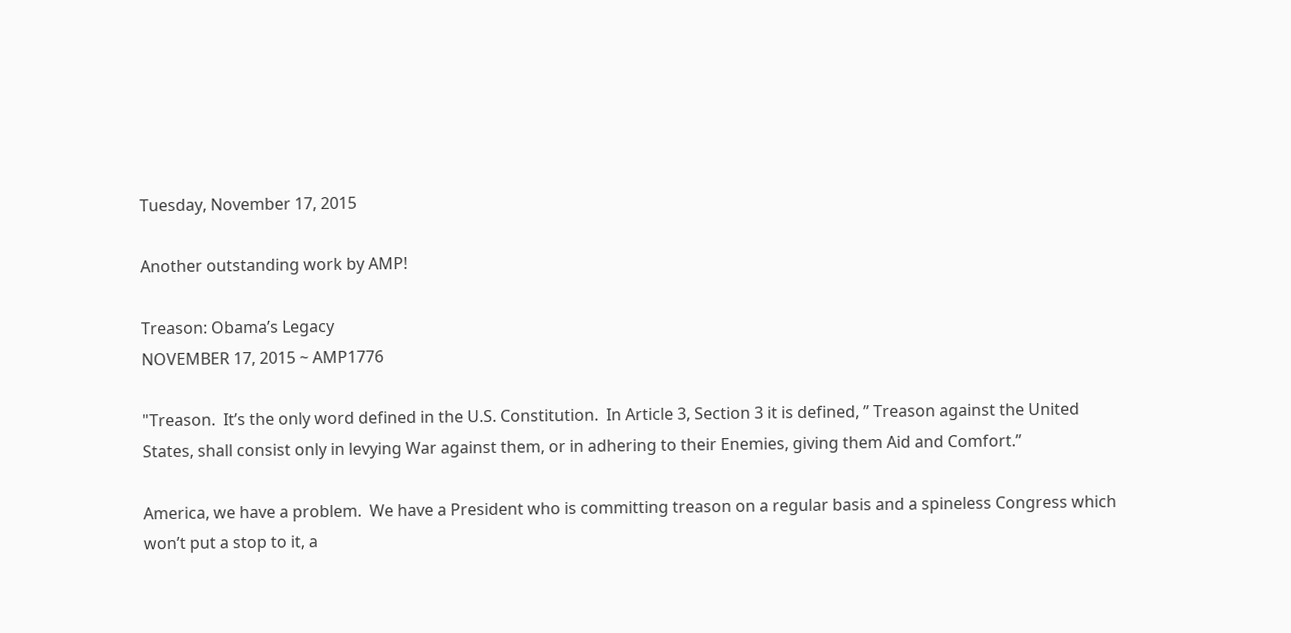Tuesday, November 17, 2015

Another outstanding work by AMP!

Treason: Obama’s Legacy
NOVEMBER 17, 2015 ~ AMP1776

"Treason.  It’s the only word defined in the U.S. Constitution.  In Article 3, Section 3 it is defined, ” Treason against the United States, shall consist only in levying War against them, or in adhering to their Enemies, giving them Aid and Comfort.”

America, we have a problem.  We have a President who is committing treason on a regular basis and a spineless Congress which won’t put a stop to it, a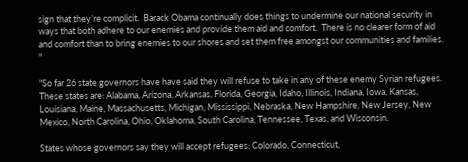sign that they’re complicit.  Barack Obama continually does things to undermine our national security in ways that both adhere to our enemies and provide them aid and comfort.  There is no clearer form of aid and comfort than to bring enemies to our shores and set them free amongst our communities and families. "

"So far 26 state governors have have said they will refuse to take in any of these enemy Syrian refugees.  These states are: Alabama, Arizona, Arkansas, Florida, Georgia, Idaho, Illinois, Indiana, Iowa, Kansas, Louisiana, Maine, Massachusetts, Michigan, Mississippi, Nebraska, New Hampshire, New Jersey, New Mexico, North Carolina, Ohio, Oklahoma, South Carolina, Tennessee, Texas, and Wisconsin.

States whose governors say they will accept refugees: Colorado, Connecticut,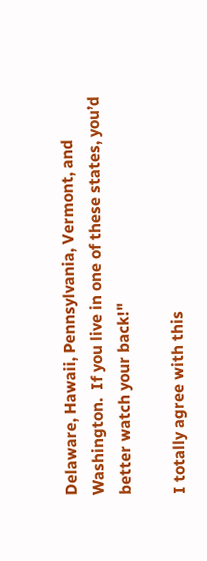Delaware, Hawaii, Pennsylvania, Vermont, and Washington.  If you live in one of these states, you’d better watch your back!"

I totally agree with this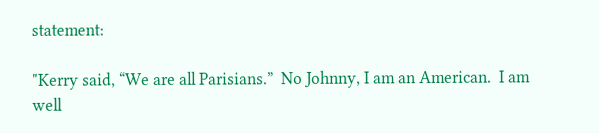statement:

"Kerry said, “We are all Parisians.”  No Johnny, I am an American.  I am well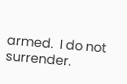armed.  I do not surrender.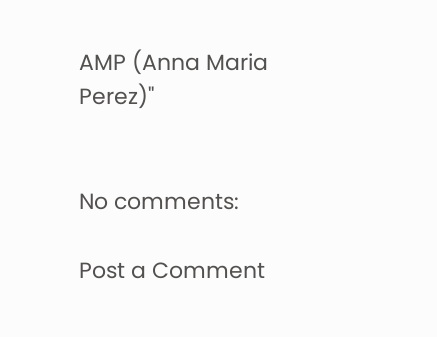AMP (Anna Maria Perez)"


No comments:

Post a Comment